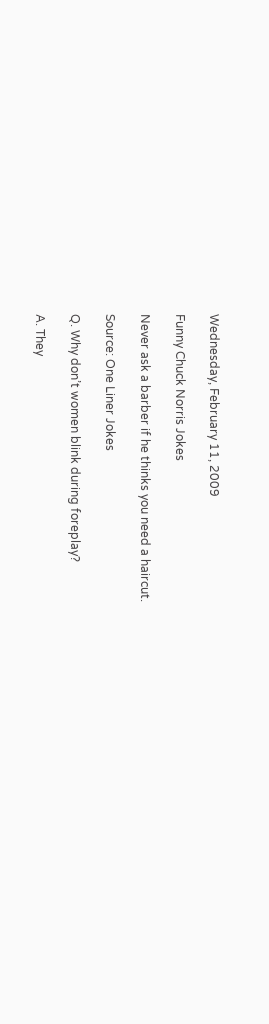Wednesday, February 11, 2009

Funny Chuck Norris Jokes

Never ask a barber if he thinks you need a haircut.

Source: One Liner Jokes

Q. Why don’t women blink during foreplay?

A. They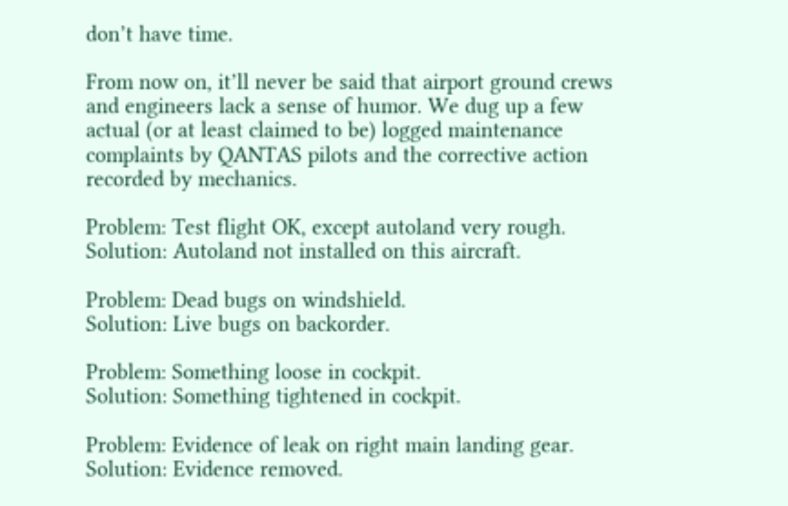don’t have time.

From now on, it’ll never be said that airport ground crews and engineers lack a sense of humor. We dug up a few actual (or at least claimed to be) logged maintenance complaints by QANTAS pilots and the corrective action recorded by mechanics.

Problem: Test flight OK, except autoland very rough.
Solution: Autoland not installed on this aircraft.

Problem: Dead bugs on windshield.
Solution: Live bugs on backorder.

Problem: Something loose in cockpit.
Solution: Something tightened in cockpit.

Problem: Evidence of leak on right main landing gear.
Solution: Evidence removed.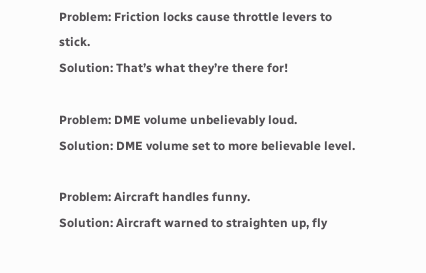Problem: Friction locks cause throttle levers to stick.
Solution: That’s what they’re there for!

Problem: DME volume unbelievably loud.
Solution: DME volume set to more believable level.

Problem: Aircraft handles funny.
Solution: Aircraft warned to straighten up, fly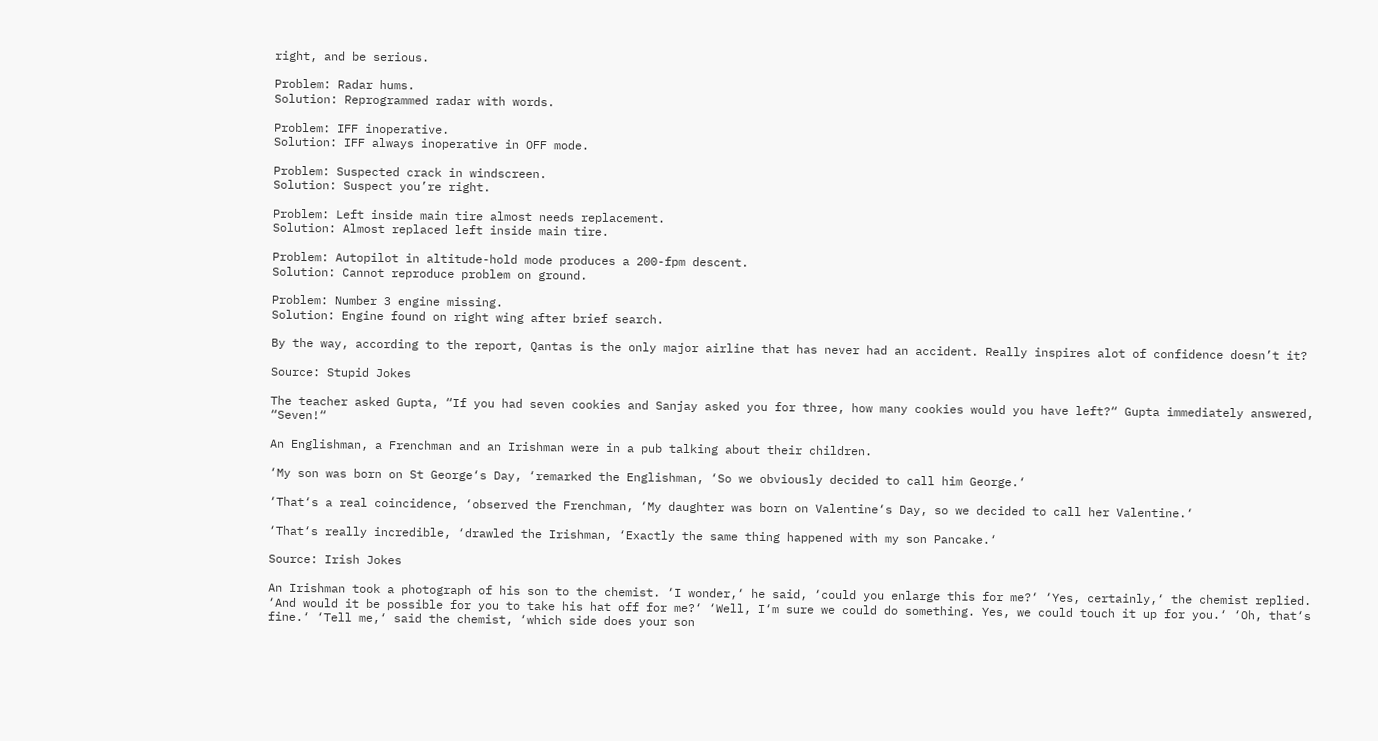right, and be serious.

Problem: Radar hums.
Solution: Reprogrammed radar with words.

Problem: IFF inoperative.
Solution: IFF always inoperative in OFF mode.

Problem: Suspected crack in windscreen.
Solution: Suspect you’re right.

Problem: Left inside main tire almost needs replacement.
Solution: Almost replaced left inside main tire.

Problem: Autopilot in altitude-hold mode produces a 200-fpm descent.
Solution: Cannot reproduce problem on ground.

Problem: Number 3 engine missing.
Solution: Engine found on right wing after brief search.

By the way, according to the report, Qantas is the only major airline that has never had an accident. Really inspires alot of confidence doesn’t it?

Source: Stupid Jokes

The teacher asked Gupta, “If you had seven cookies and Sanjay asked you for three, how many cookies would you have left?“ Gupta immediately answered, “Seven!“

An Englishman, a Frenchman and an Irishman were in a pub talking about their children.

‘My son was born on St George‘s Day, ‘remarked the Englishman, ‘So we obviously decided to call him George.‘

‘That‘s a real coincidence, ‘observed the Frenchman, ‘My daughter was born on Valentine‘s Day, so we decided to call her Valentine.‘

‘That‘s really incredible, ‘drawled the Irishman, ‘Exactly the same thing happened with my son Pancake.‘

Source: Irish Jokes

An Irishman took a photograph of his son to the chemist. ‘I wonder,‘ he said, ‘could you enlarge this for me?‘ ‘Yes, certainly,‘ the chemist replied. ‘And would it be possible for you to take his hat off for me?‘ ‘Well, I‘m sure we could do something. Yes, we could touch it up for you.‘ ‘Oh, that‘s fine.‘ ‘Tell me,‘ said the chemist, ‘which side does your son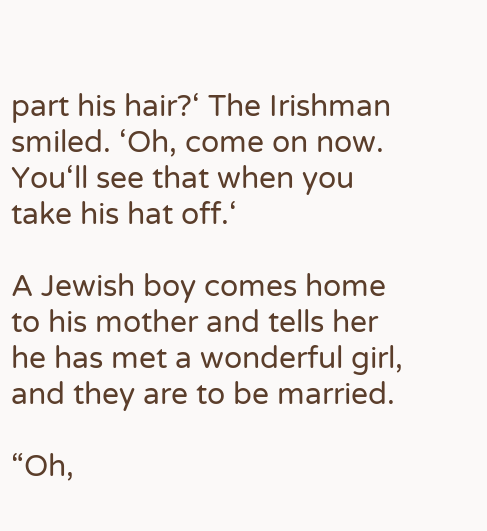part his hair?‘ The Irishman smiled. ‘Oh, come on now. You‘ll see that when you take his hat off.‘

A Jewish boy comes home to his mother and tells her he has met a wonderful girl, and they are to be married.

“Oh,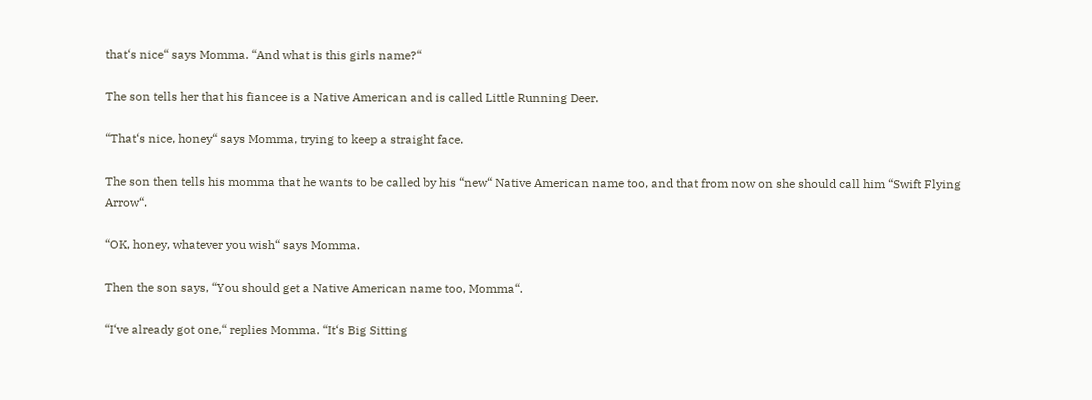that‘s nice“ says Momma. “And what is this girls name?“

The son tells her that his fiancee is a Native American and is called Little Running Deer.

“That‘s nice, honey“ says Momma, trying to keep a straight face.

The son then tells his momma that he wants to be called by his “new“ Native American name too, and that from now on she should call him “Swift Flying Arrow“.

“OK, honey, whatever you wish“ says Momma.

Then the son says, “You should get a Native American name too, Momma“.

“I‘ve already got one,“ replies Momma. “It‘s Big Sitting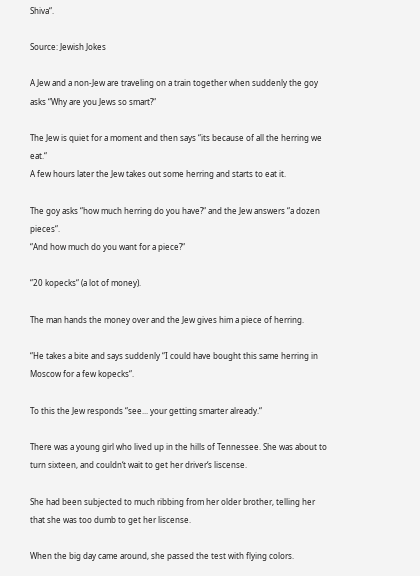Shiva“.

Source: Jewish Jokes

A Jew and a non-Jew are traveling on a train together when suddenly the goy asks “Why are you Jews so smart?“

The Jew is quiet for a moment and then says “its because of all the herring we eat.“
A few hours later the Jew takes out some herring and starts to eat it.

The goy asks “how much herring do you have?“ and the Jew answers “a dozen pieces“.
“And how much do you want for a piece?“

“20 kopecks“ (a lot of money).

The man hands the money over and the Jew gives him a piece of herring.

“He takes a bite and says suddenly “I could have bought this same herring in Moscow for a few kopecks“.

To this the Jew responds “see... your getting smarter already.“

There was a young girl who lived up in the hills of Tennessee. She was about to turn sixteen, and couldn‘t wait to get her driver‘s liscense.

She had been subjected to much ribbing from her older brother, telling her that she was too dumb to get her liscense.

When the big day came around, she passed the test with flying colors.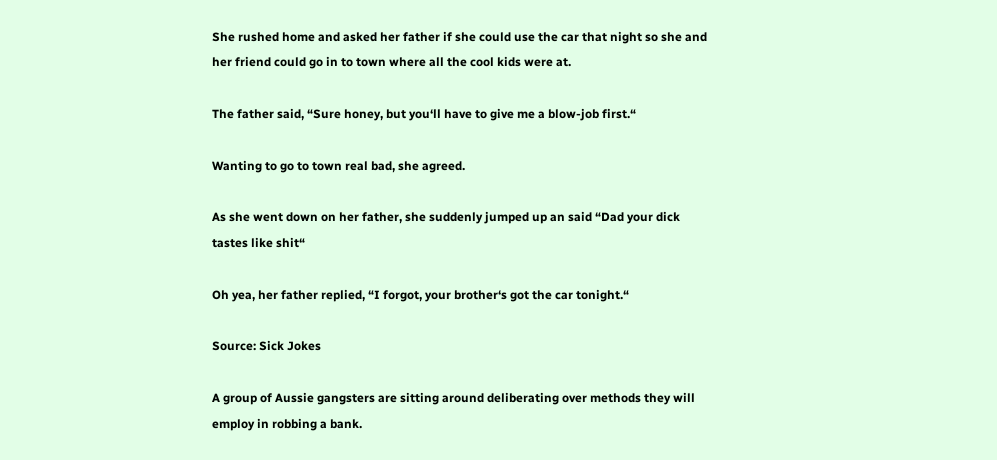She rushed home and asked her father if she could use the car that night so she and her friend could go in to town where all the cool kids were at.

The father said, “Sure honey, but you‘ll have to give me a blow-job first.“

Wanting to go to town real bad, she agreed.

As she went down on her father, she suddenly jumped up an said “Dad your dick tastes like shit“

Oh yea, her father replied, “I forgot, your brother‘s got the car tonight.“

Source: Sick Jokes

A group of Aussie gangsters are sitting around deliberating over methods they will employ in robbing a bank.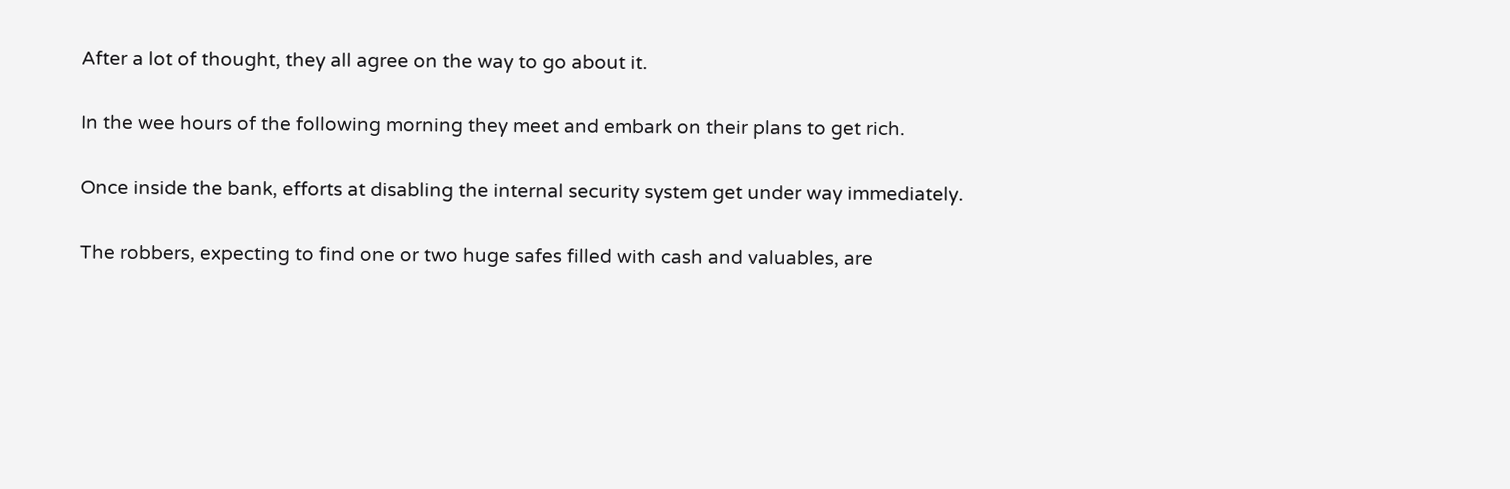After a lot of thought, they all agree on the way to go about it.

In the wee hours of the following morning they meet and embark on their plans to get rich.

Once inside the bank, efforts at disabling the internal security system get under way immediately.

The robbers, expecting to find one or two huge safes filled with cash and valuables, are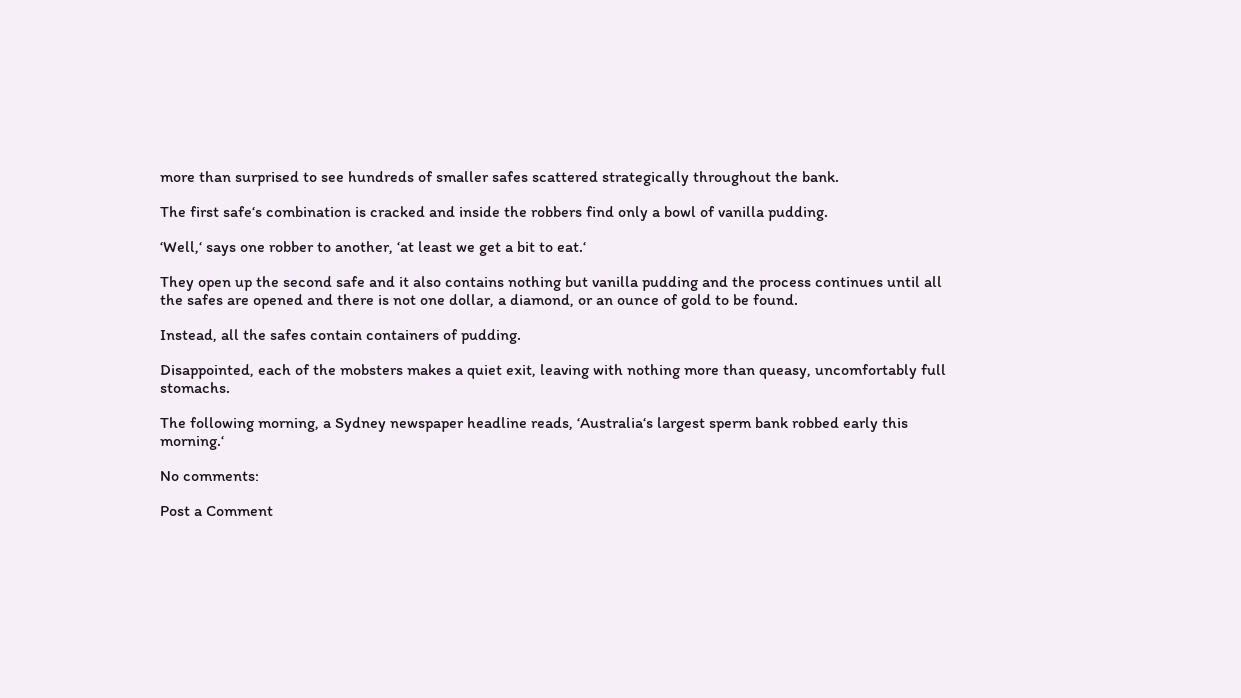more than surprised to see hundreds of smaller safes scattered strategically throughout the bank.

The first safe‘s combination is cracked and inside the robbers find only a bowl of vanilla pudding.

‘Well,‘ says one robber to another, ‘at least we get a bit to eat.‘

They open up the second safe and it also contains nothing but vanilla pudding and the process continues until all the safes are opened and there is not one dollar, a diamond, or an ounce of gold to be found.

Instead, all the safes contain containers of pudding.

Disappointed, each of the mobsters makes a quiet exit, leaving with nothing more than queasy, uncomfortably full stomachs.

The following morning, a Sydney newspaper headline reads, ‘Australia‘s largest sperm bank robbed early this morning.‘

No comments:

Post a Comment